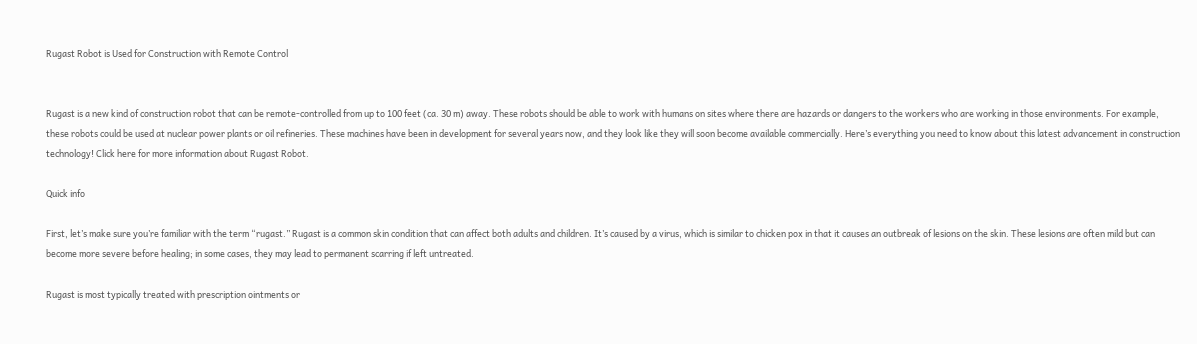Rugast Robot is Used for Construction with Remote Control


Rugast is a new kind of construction robot that can be remote-controlled from up to 100 feet (ca. 30 m) away. These robots should be able to work with humans on sites where there are hazards or dangers to the workers who are working in those environments. For example, these robots could be used at nuclear power plants or oil refineries. These machines have been in development for several years now, and they look like they will soon become available commercially. Here’s everything you need to know about this latest advancement in construction technology! Click here for more information about Rugast Robot.

Quick info

First, let’s make sure you’re familiar with the term “rugast.” Rugast is a common skin condition that can affect both adults and children. It’s caused by a virus, which is similar to chicken pox in that it causes an outbreak of lesions on the skin. These lesions are often mild but can become more severe before healing; in some cases, they may lead to permanent scarring if left untreated.

Rugast is most typically treated with prescription ointments or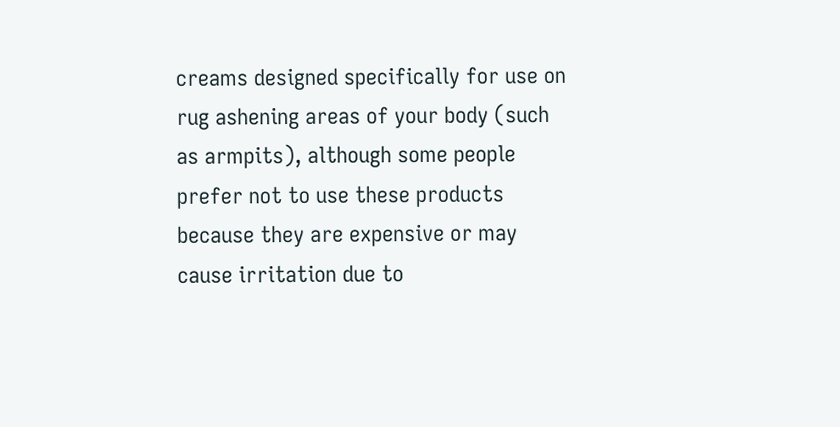creams designed specifically for use on rug ashening areas of your body (such as armpits), although some people prefer not to use these products because they are expensive or may cause irritation due to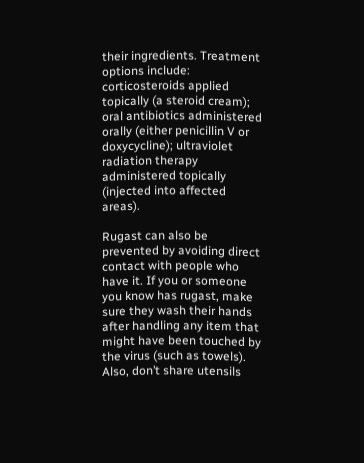their ingredients. Treatment options include: corticosteroids applied topically (a steroid cream); oral antibiotics administered orally (either penicillin V or doxycycline); ultraviolet radiation therapy administered topically (injected into affected areas).

Rugast can also be prevented by avoiding direct contact with people who have it. If you or someone you know has rugast, make sure they wash their hands after handling any item that might have been touched by the virus (such as towels). Also, don’t share utensils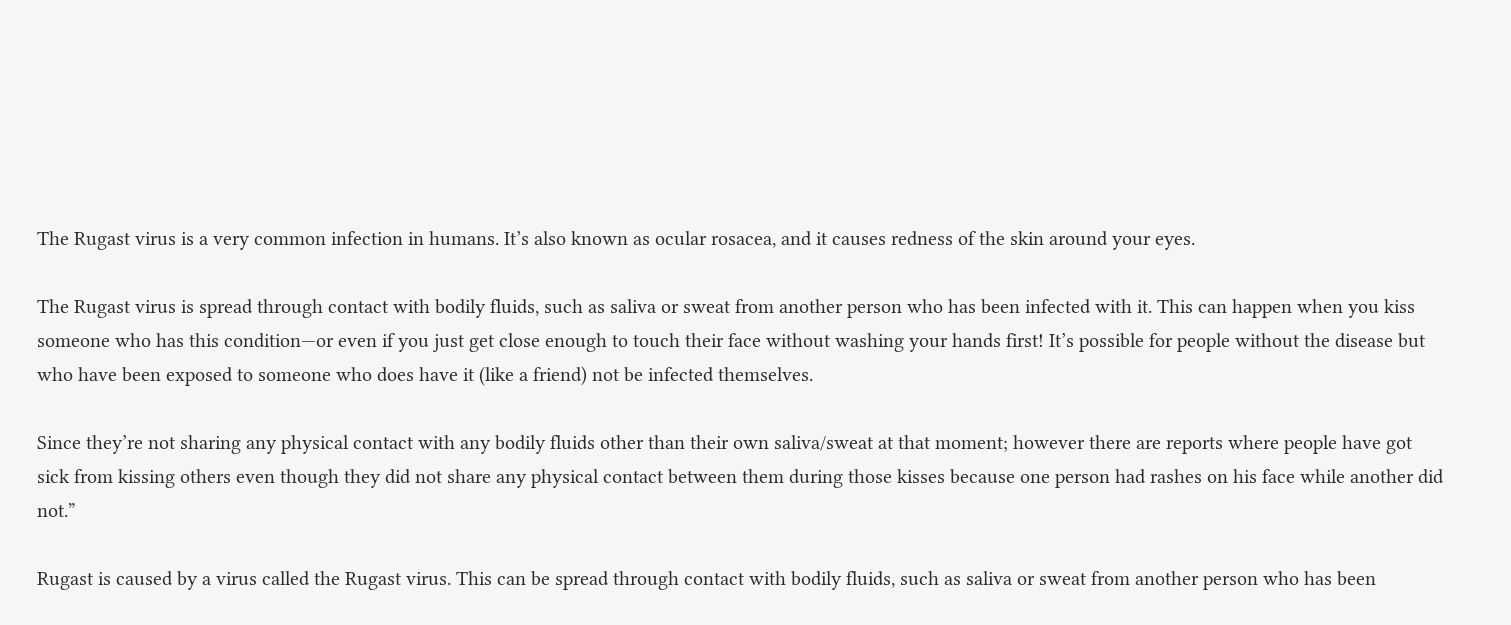The Rugast virus is a very common infection in humans. It’s also known as ocular rosacea, and it causes redness of the skin around your eyes.

The Rugast virus is spread through contact with bodily fluids, such as saliva or sweat from another person who has been infected with it. This can happen when you kiss someone who has this condition—or even if you just get close enough to touch their face without washing your hands first! It’s possible for people without the disease but who have been exposed to someone who does have it (like a friend) not be infected themselves.

Since they’re not sharing any physical contact with any bodily fluids other than their own saliva/sweat at that moment; however there are reports where people have got sick from kissing others even though they did not share any physical contact between them during those kisses because one person had rashes on his face while another did not.”

Rugast is caused by a virus called the Rugast virus. This can be spread through contact with bodily fluids, such as saliva or sweat from another person who has been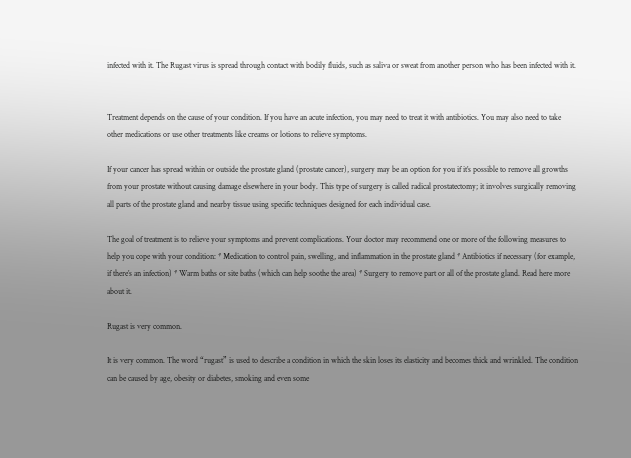infected with it. The Rugast virus is spread through contact with bodily fluids, such as saliva or sweat from another person who has been infected with it.


Treatment depends on the cause of your condition. If you have an acute infection, you may need to treat it with antibiotics. You may also need to take other medications or use other treatments like creams or lotions to relieve symptoms.

If your cancer has spread within or outside the prostate gland (prostate cancer), surgery may be an option for you if it’s possible to remove all growths from your prostate without causing damage elsewhere in your body. This type of surgery is called radical prostatectomy; it involves surgically removing all parts of the prostate gland and nearby tissue using specific techniques designed for each individual case.

The goal of treatment is to relieve your symptoms and prevent complications. Your doctor may recommend one or more of the following measures to help you cope with your condition: * Medication to control pain, swelling, and inflammation in the prostate gland * Antibiotics if necessary (for example, if there’s an infection) * Warm baths or site baths (which can help soothe the area) * Surgery to remove part or all of the prostate gland. Read here more about it.

Rugast is very common.

It is very common. The word “rugast” is used to describe a condition in which the skin loses its elasticity and becomes thick and wrinkled. The condition can be caused by age, obesity or diabetes, smoking and even some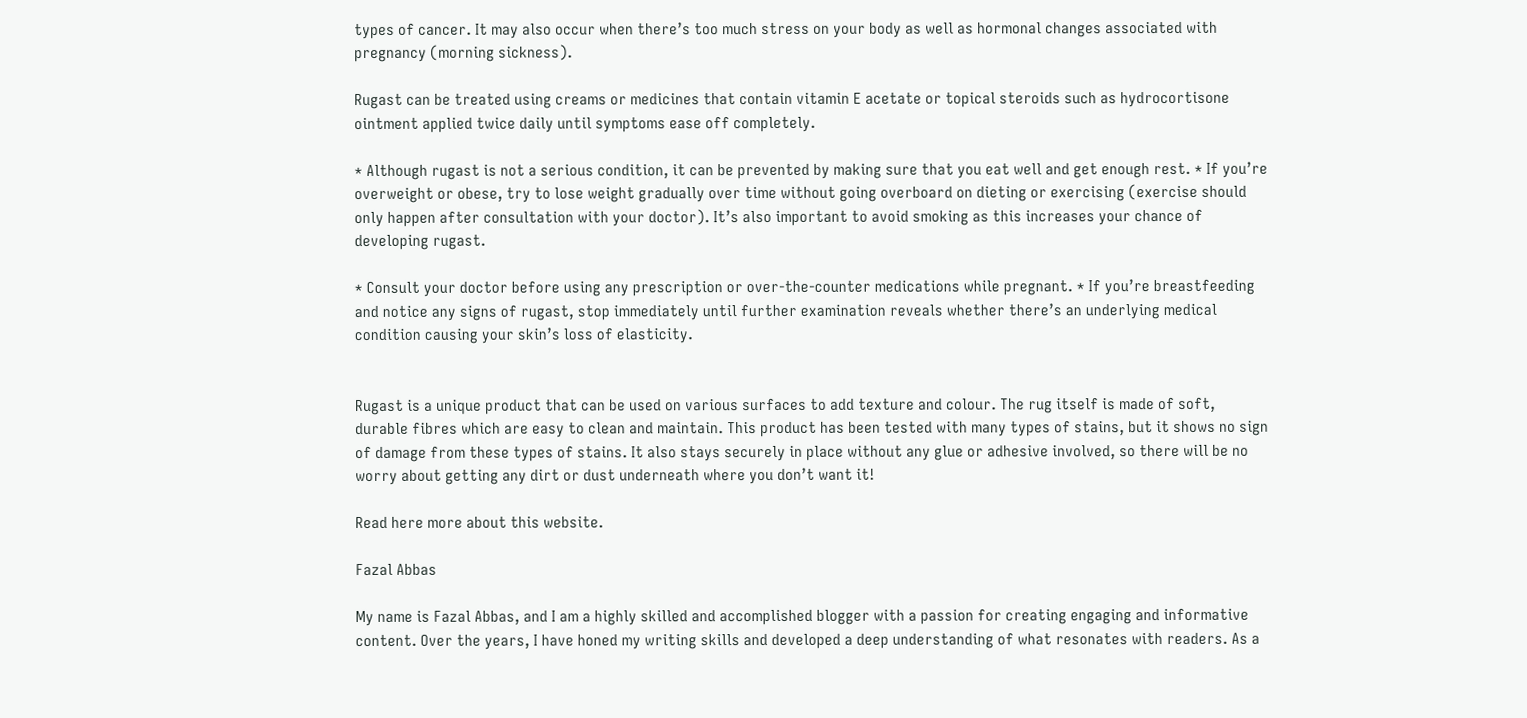types of cancer. It may also occur when there’s too much stress on your body as well as hormonal changes associated with pregnancy (morning sickness).

Rugast can be treated using creams or medicines that contain vitamin E acetate or topical steroids such as hydrocortisone ointment applied twice daily until symptoms ease off completely.

* Although rugast is not a serious condition, it can be prevented by making sure that you eat well and get enough rest. * If you’re overweight or obese, try to lose weight gradually over time without going overboard on dieting or exercising (exercise should only happen after consultation with your doctor). It’s also important to avoid smoking as this increases your chance of developing rugast.

* Consult your doctor before using any prescription or over-the-counter medications while pregnant. * If you’re breastfeeding and notice any signs of rugast, stop immediately until further examination reveals whether there’s an underlying medical condition causing your skin’s loss of elasticity.


Rugast is a unique product that can be used on various surfaces to add texture and colour. The rug itself is made of soft, durable fibres which are easy to clean and maintain. This product has been tested with many types of stains, but it shows no sign of damage from these types of stains. It also stays securely in place without any glue or adhesive involved, so there will be no worry about getting any dirt or dust underneath where you don’t want it!

Read here more about this website.

Fazal Abbas

My name is Fazal Abbas, and I am a highly skilled and accomplished blogger with a passion for creating engaging and informative content. Over the years, I have honed my writing skills and developed a deep understanding of what resonates with readers. As a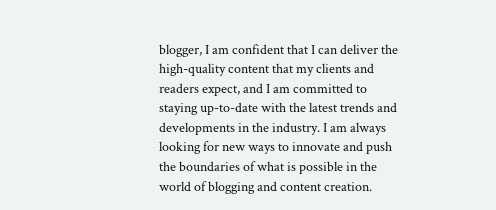blogger, I am confident that I can deliver the high-quality content that my clients and readers expect, and I am committed to staying up-to-date with the latest trends and developments in the industry. I am always looking for new ways to innovate and push the boundaries of what is possible in the world of blogging and content creation.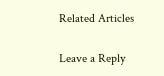Related Articles

Leave a Reply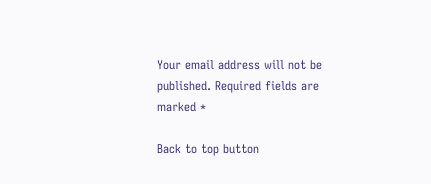Your email address will not be published. Required fields are marked *

Back to top button